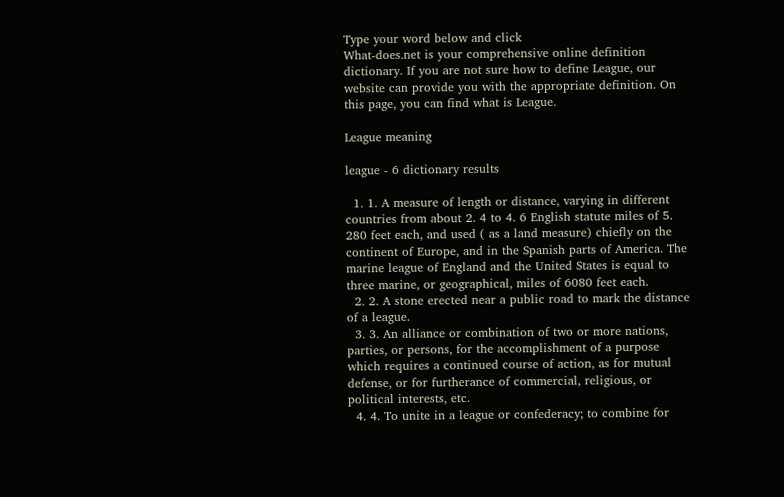Type your word below and click
What-does.net is your comprehensive online definition dictionary. If you are not sure how to define League, our website can provide you with the appropriate definition. On this page, you can find what is League.

League meaning

league - 6 dictionary results

  1. 1. A measure of length or distance, varying in different countries from about 2. 4 to 4. 6 English statute miles of 5. 280 feet each, and used ( as a land measure) chiefly on the continent of Europe, and in the Spanish parts of America. The marine league of England and the United States is equal to three marine, or geographical, miles of 6080 feet each.
  2. 2. A stone erected near a public road to mark the distance of a league.
  3. 3. An alliance or combination of two or more nations, parties, or persons, for the accomplishment of a purpose which requires a continued course of action, as for mutual defense, or for furtherance of commercial, religious, or political interests, etc.
  4. 4. To unite in a league or confederacy; to combine for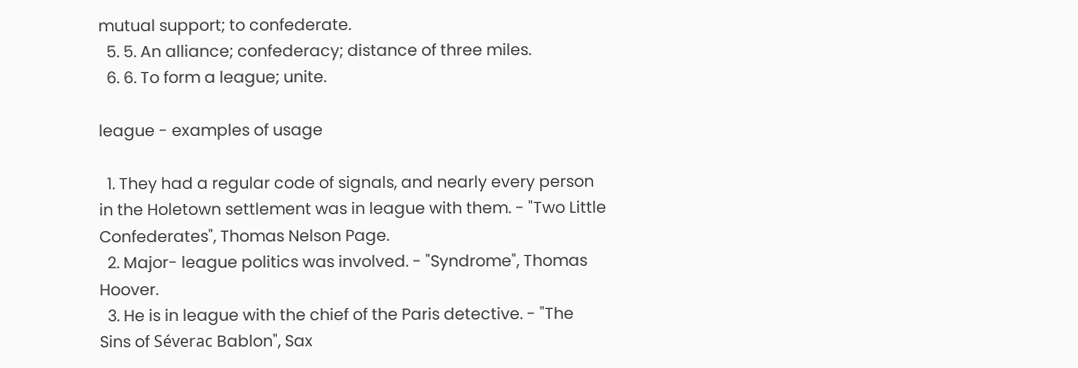mutual support; to confederate.
  5. 5. An alliance; confederacy; distance of three miles.
  6. 6. To form a league; unite.

league - examples of usage

  1. They had a regular code of signals, and nearly every person in the Holetown settlement was in league with them. - "Two Little Confederates", Thomas Nelson Page.
  2. Major- league politics was involved. - "Syndrome", Thomas Hoover.
  3. He is in league with the chief of the Paris detective. - "The Sins of Séverac Bablon", Sax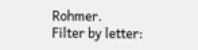Rohmer.
Filter by letter: